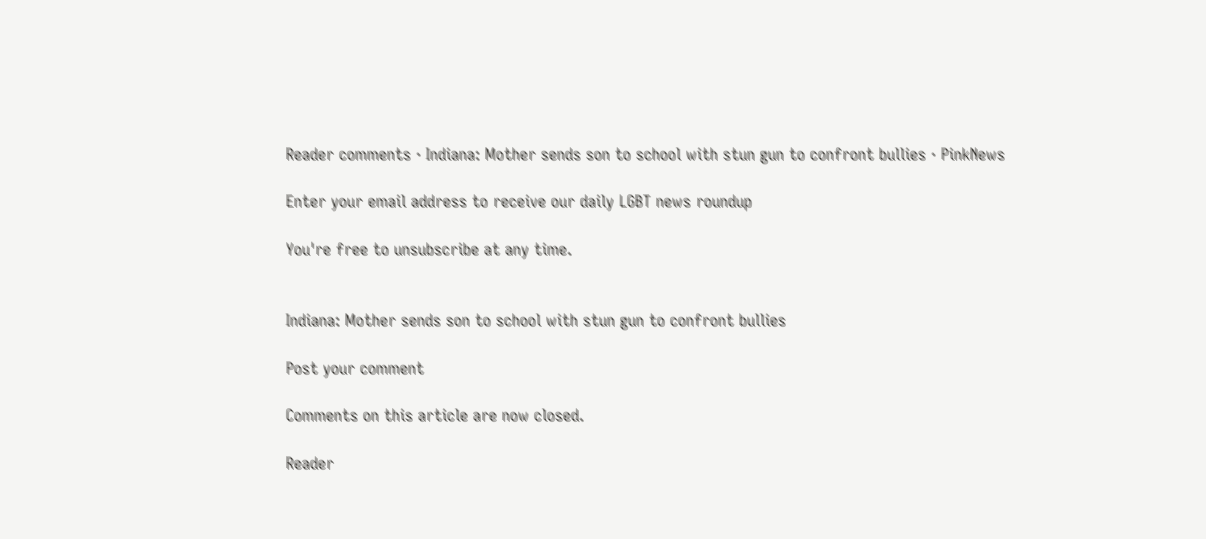Reader comments · Indiana: Mother sends son to school with stun gun to confront bullies · PinkNews

Enter your email address to receive our daily LGBT news roundup

You're free to unsubscribe at any time.


Indiana: Mother sends son to school with stun gun to confront bullies

Post your comment

Comments on this article are now closed.

Reader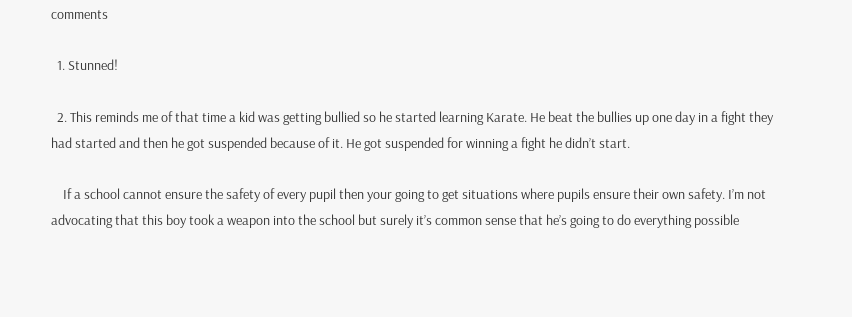comments

  1. Stunned!

  2. This reminds me of that time a kid was getting bullied so he started learning Karate. He beat the bullies up one day in a fight they had started and then he got suspended because of it. He got suspended for winning a fight he didn’t start.

    If a school cannot ensure the safety of every pupil then your going to get situations where pupils ensure their own safety. I’m not advocating that this boy took a weapon into the school but surely it’s common sense that he’s going to do everything possible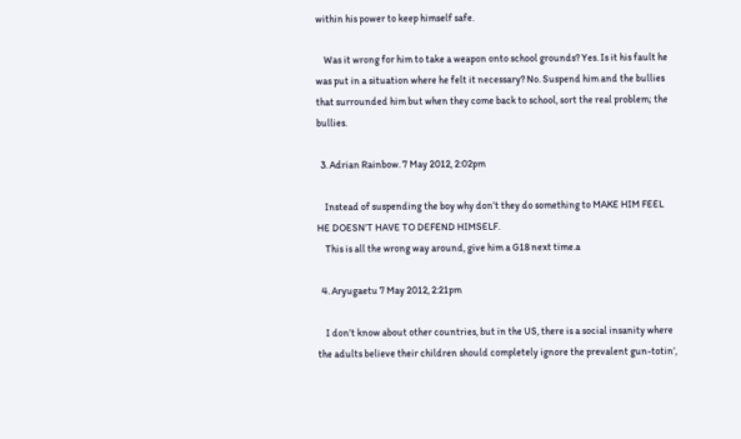within his power to keep himself safe.

    Was it wrong for him to take a weapon onto school grounds? Yes. Is it his fault he was put in a situation where he felt it necessary? No. Suspend him and the bullies that surrounded him but when they come back to school, sort the real problem; the bullies.

  3. Adrian Rainbow. 7 May 2012, 2:02pm

    Instead of suspending the boy why don’t they do something to MAKE HIM FEEL HE DOESN’T HAVE TO DEFEND HIMSELF.
    This is all the wrong way around, give him a G18 next time.a

  4. Aryugaetu 7 May 2012, 2:21pm

    I don’t know about other countries, but in the US, there is a social insanity where the adults believe their children should completely ignore the prevalent gun-totin’,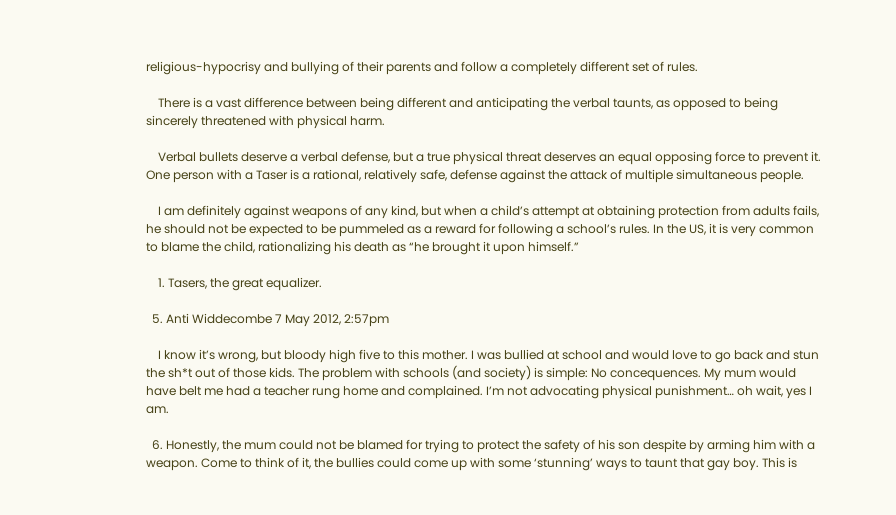religious-hypocrisy and bullying of their parents and follow a completely different set of rules.

    There is a vast difference between being different and anticipating the verbal taunts, as opposed to being sincerely threatened with physical harm.

    Verbal bullets deserve a verbal defense, but a true physical threat deserves an equal opposing force to prevent it. One person with a Taser is a rational, relatively safe, defense against the attack of multiple simultaneous people.

    I am definitely against weapons of any kind, but when a child’s attempt at obtaining protection from adults fails, he should not be expected to be pummeled as a reward for following a school’s rules. In the US, it is very common to blame the child, rationalizing his death as “he brought it upon himself.”

    1. Tasers, the great equalizer.

  5. Anti Widdecombe 7 May 2012, 2:57pm

    I know it’s wrong, but bloody high five to this mother. I was bullied at school and would love to go back and stun the sh*t out of those kids. The problem with schools (and society) is simple: No concequences. My mum would have belt me had a teacher rung home and complained. I’m not advocating physical punishment… oh wait, yes I am.

  6. Honestly, the mum could not be blamed for trying to protect the safety of his son despite by arming him with a weapon. Come to think of it, the bullies could come up with some ‘stunning’ ways to taunt that gay boy. This is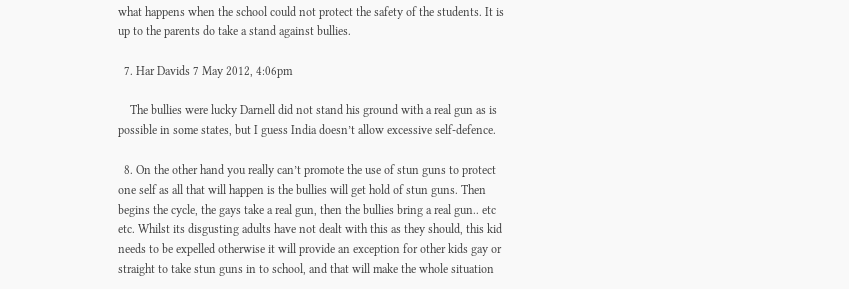what happens when the school could not protect the safety of the students. It is up to the parents do take a stand against bullies.

  7. Har Davids 7 May 2012, 4:06pm

    The bullies were lucky Darnell did not stand his ground with a real gun as is possible in some states, but I guess India doesn’t allow excessive self-defence.

  8. On the other hand you really can’t promote the use of stun guns to protect one self as all that will happen is the bullies will get hold of stun guns. Then begins the cycle, the gays take a real gun, then the bullies bring a real gun.. etc etc. Whilst its disgusting adults have not dealt with this as they should, this kid needs to be expelled otherwise it will provide an exception for other kids gay or straight to take stun guns in to school, and that will make the whole situation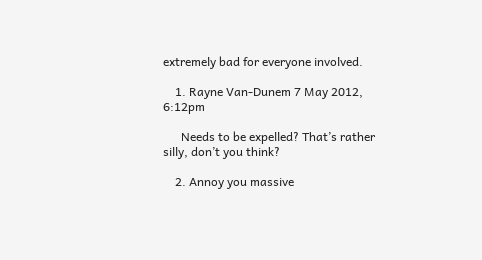extremely bad for everyone involved.

    1. Rayne Van-Dunem 7 May 2012, 6:12pm

      Needs to be expelled? That’s rather silly, don’t you think?

    2. Annoy you massive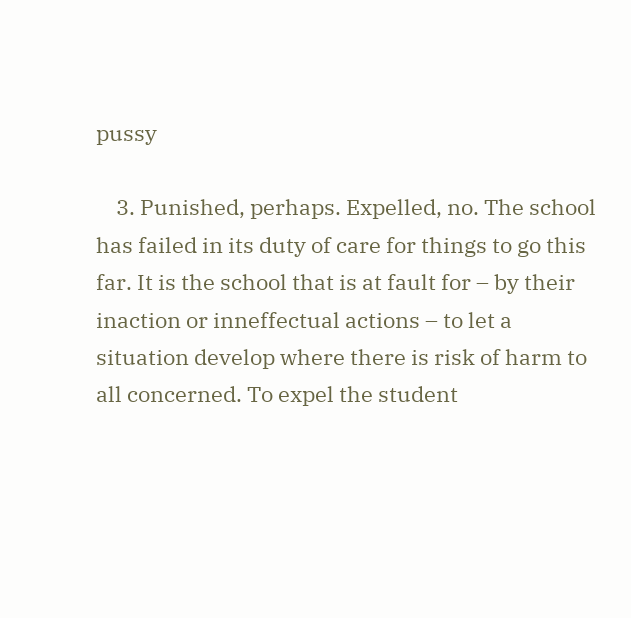pussy

    3. Punished, perhaps. Expelled, no. The school has failed in its duty of care for things to go this far. It is the school that is at fault for – by their inaction or inneffectual actions – to let a situation develop where there is risk of harm to all concerned. To expel the student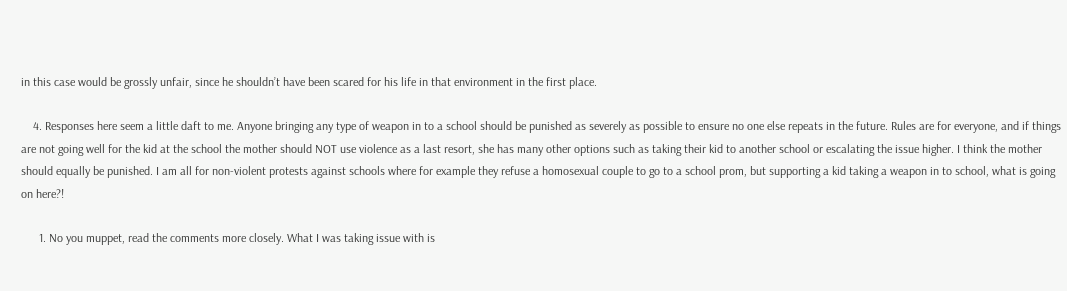in this case would be grossly unfair, since he shouldn’t have been scared for his life in that environment in the first place.

    4. Responses here seem a little daft to me. Anyone bringing any type of weapon in to a school should be punished as severely as possible to ensure no one else repeats in the future. Rules are for everyone, and if things are not going well for the kid at the school the mother should NOT use violence as a last resort, she has many other options such as taking their kid to another school or escalating the issue higher. I think the mother should equally be punished. I am all for non-violent protests against schools where for example they refuse a homosexual couple to go to a school prom, but supporting a kid taking a weapon in to school, what is going on here?!

      1. No you muppet, read the comments more closely. What I was taking issue with is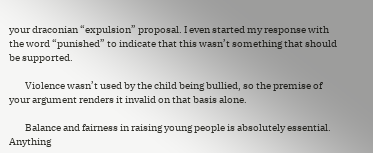your draconian “expulsion” proposal. I even started my response with the word “punished” to indicate that this wasn’t something that should be supported.

        Violence wasn’t used by the child being bullied, so the premise of your argument renders it invalid on that basis alone.

        Balance and fairness in raising young people is absolutely essential. Anything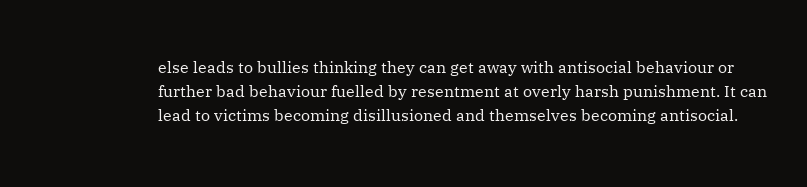else leads to bullies thinking they can get away with antisocial behaviour or further bad behaviour fuelled by resentment at overly harsh punishment. It can lead to victims becoming disillusioned and themselves becoming antisocial.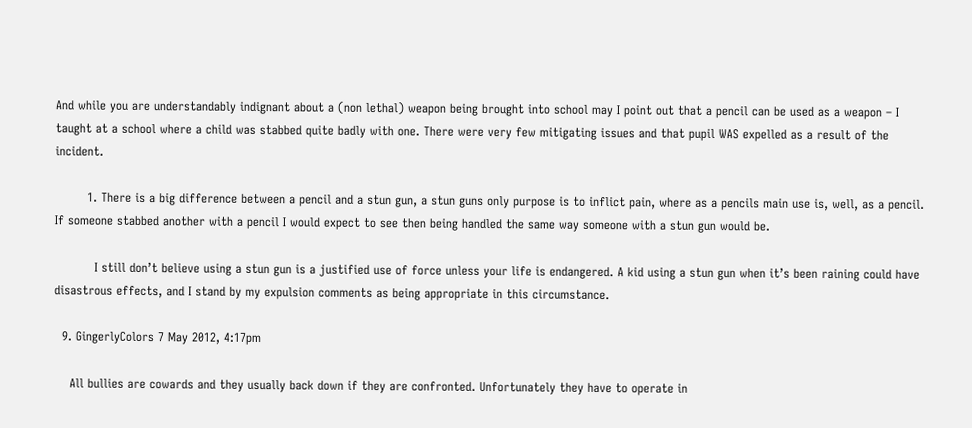And while you are understandably indignant about a (non lethal) weapon being brought into school may I point out that a pencil can be used as a weapon – I taught at a school where a child was stabbed quite badly with one. There were very few mitigating issues and that pupil WAS expelled as a result of the incident.

        1. There is a big difference between a pencil and a stun gun, a stun guns only purpose is to inflict pain, where as a pencils main use is, well, as a pencil. If someone stabbed another with a pencil I would expect to see then being handled the same way someone with a stun gun would be.

          I still don’t believe using a stun gun is a justified use of force unless your life is endangered. A kid using a stun gun when it’s been raining could have disastrous effects, and I stand by my expulsion comments as being appropriate in this circumstance.

  9. GingerlyColors 7 May 2012, 4:17pm

    All bullies are cowards and they usually back down if they are confronted. Unfortunately they have to operate in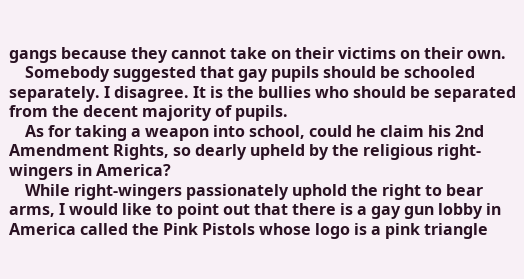gangs because they cannot take on their victims on their own.
    Somebody suggested that gay pupils should be schooled separately. I disagree. It is the bullies who should be separated from the decent majority of pupils.
    As for taking a weapon into school, could he claim his 2nd Amendment Rights, so dearly upheld by the religious right-wingers in America?
    While right-wingers passionately uphold the right to bear arms, I would like to point out that there is a gay gun lobby in America called the Pink Pistols whose logo is a pink triangle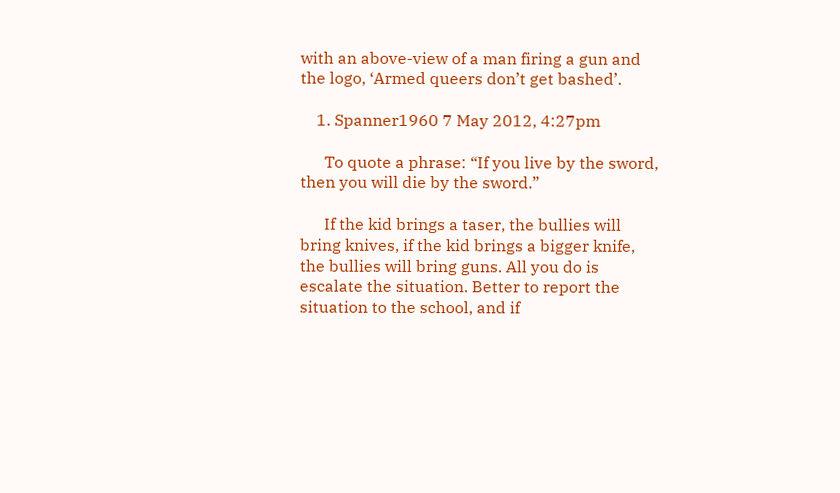with an above-view of a man firing a gun and the logo, ‘Armed queers don’t get bashed’.

    1. Spanner1960 7 May 2012, 4:27pm

      To quote a phrase: “If you live by the sword, then you will die by the sword.”

      If the kid brings a taser, the bullies will bring knives, if the kid brings a bigger knife, the bullies will bring guns. All you do is escalate the situation. Better to report the situation to the school, and if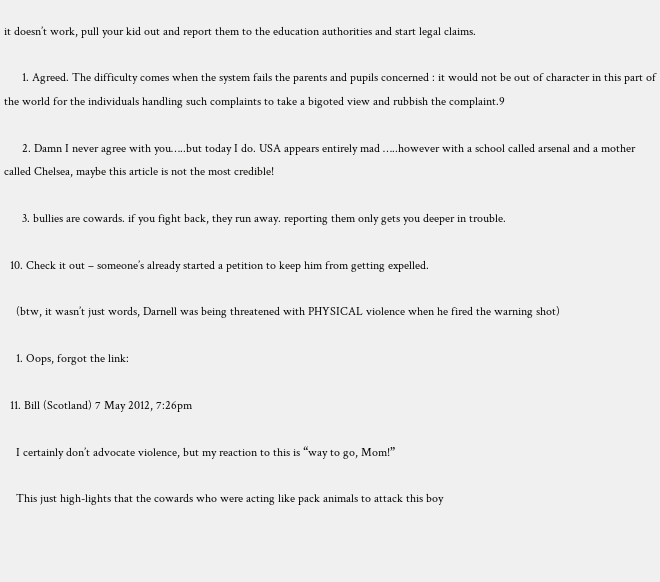it doesn’t work, pull your kid out and report them to the education authorities and start legal claims.

      1. Agreed. The difficulty comes when the system fails the parents and pupils concerned : it would not be out of character in this part of the world for the individuals handling such complaints to take a bigoted view and rubbish the complaint.9

      2. Damn I never agree with you…..but today I do. USA appears entirely mad …..however with a school called arsenal and a mother called Chelsea, maybe this article is not the most credible!

      3. bullies are cowards. if you fight back, they run away. reporting them only gets you deeper in trouble.

  10. Check it out – someone’s already started a petition to keep him from getting expelled.

    (btw, it wasn’t just words, Darnell was being threatened with PHYSICAL violence when he fired the warning shot)

    1. Oops, forgot the link:

  11. Bill (Scotland) 7 May 2012, 7:26pm

    I certainly don’t advocate violence, but my reaction to this is “way to go, Mom!”

    This just high-lights that the cowards who were acting like pack animals to attack this boy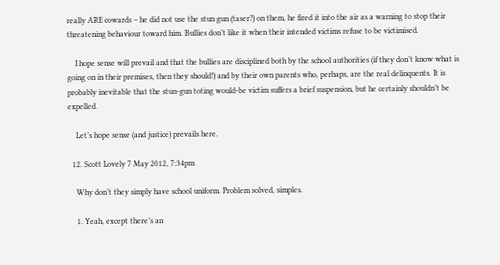really ARE cowards – he did not use the stun gun (taser?) on them, he fired it into the air as a warning to stop their threatening behaviour toward him. Bullies don’t like it when their intended victims refuse to be victimised.

    I hope sense will prevail and that the bullies are disciplined both by the school authorities (if they don’t know what is going on in their premises, then they should!) and by their own parents who, perhaps, are the real delinquents. It is probably inevitable that the stun-gun toting would-be victim suffers a brief suspension, but he certainly shouldn’t be expelled.

    Let’s hope sense (and justice) prevails here.

  12. Scott Lovely 7 May 2012, 7:34pm

    Why don’t they simply have school uniform. Problem solved, simples.

    1. Yeah, except there’s an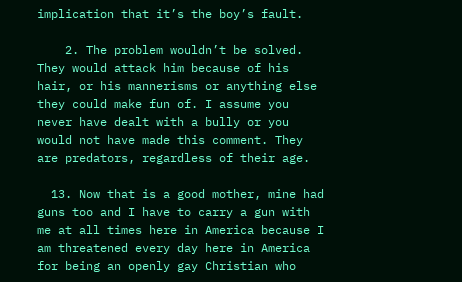implication that it’s the boy’s fault.

    2. The problem wouldn’t be solved. They would attack him because of his hair, or his mannerisms or anything else they could make fun of. I assume you never have dealt with a bully or you would not have made this comment. They are predators, regardless of their age.

  13. Now that is a good mother, mine had guns too and I have to carry a gun with me at all times here in America because I am threatened every day here in America for being an openly gay Christian who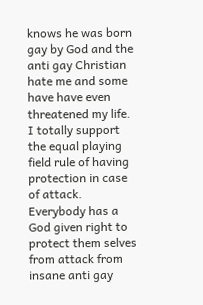knows he was born gay by God and the anti gay Christian hate me and some have have even threatened my life. I totally support the equal playing field rule of having protection in case of attack. Everybody has a God given right to protect them selves from attack from insane anti gay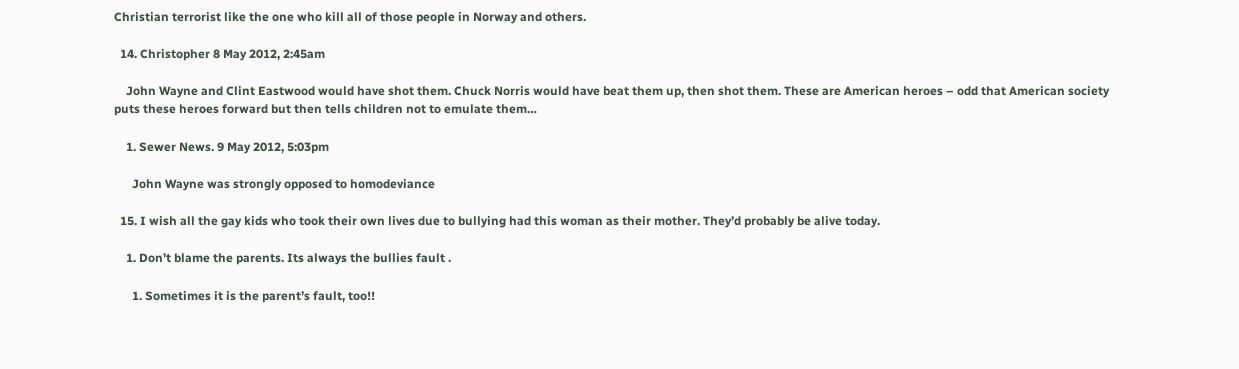Christian terrorist like the one who kill all of those people in Norway and others.

  14. Christopher 8 May 2012, 2:45am

    John Wayne and Clint Eastwood would have shot them. Chuck Norris would have beat them up, then shot them. These are American heroes – odd that American society puts these heroes forward but then tells children not to emulate them…

    1. Sewer News. 9 May 2012, 5:03pm

      John Wayne was strongly opposed to homodeviance

  15. I wish all the gay kids who took their own lives due to bullying had this woman as their mother. They’d probably be alive today.

    1. Don’t blame the parents. Its always the bullies fault .

      1. Sometimes it is the parent’s fault, too!!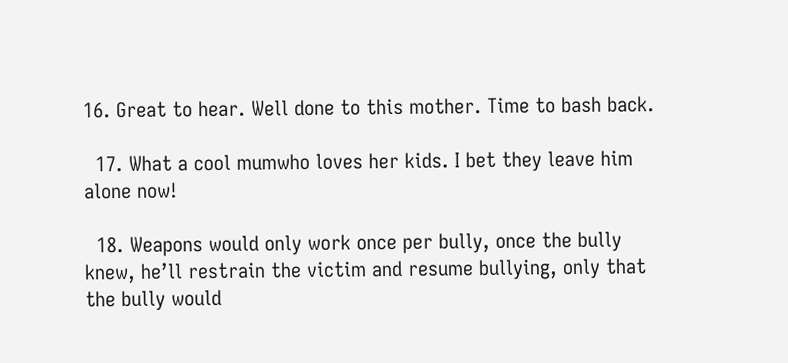16. Great to hear. Well done to this mother. Time to bash back.

  17. What a cool mumwho loves her kids. I bet they leave him alone now!

  18. Weapons would only work once per bully, once the bully knew, he’ll restrain the victim and resume bullying, only that the bully would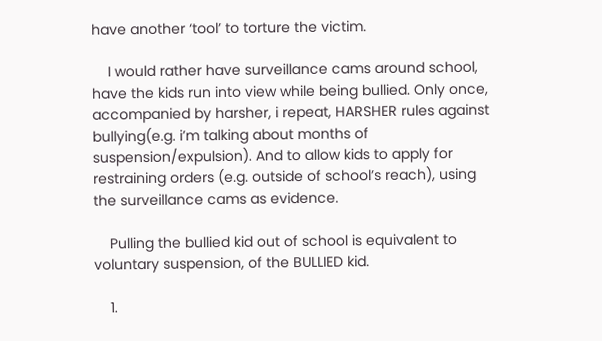have another ‘tool’ to torture the victim.

    I would rather have surveillance cams around school, have the kids run into view while being bullied. Only once, accompanied by harsher, i repeat, HARSHER rules against bullying(e.g. i’m talking about months of suspension/expulsion). And to allow kids to apply for restraining orders (e.g. outside of school’s reach), using the surveillance cams as evidence.

    Pulling the bullied kid out of school is equivalent to voluntary suspension, of the BULLIED kid.

    1.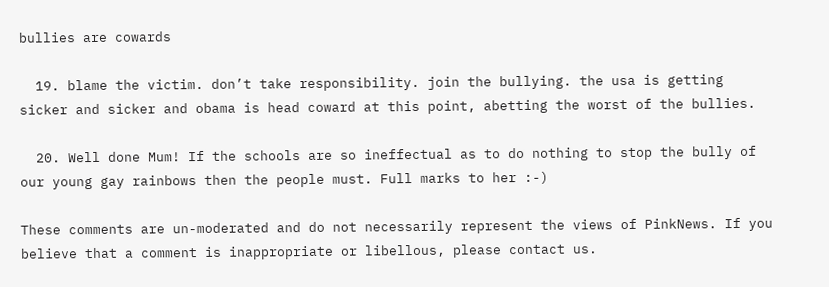bullies are cowards

  19. blame the victim. don’t take responsibility. join the bullying. the usa is getting sicker and sicker and obama is head coward at this point, abetting the worst of the bullies.

  20. Well done Mum! If the schools are so ineffectual as to do nothing to stop the bully of our young gay rainbows then the people must. Full marks to her :-)

These comments are un-moderated and do not necessarily represent the views of PinkNews. If you believe that a comment is inappropriate or libellous, please contact us.